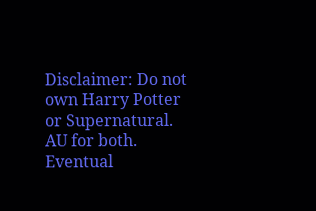Disclaimer: Do not own Harry Potter or Supernatural.
AU for both. Eventual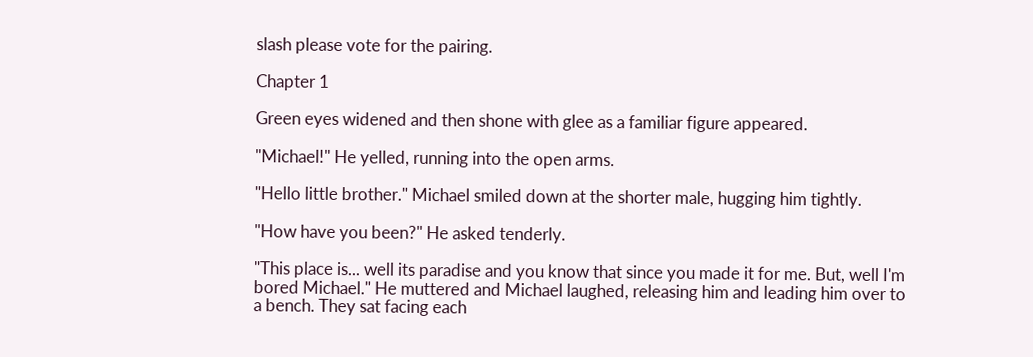slash please vote for the pairing.

Chapter 1

Green eyes widened and then shone with glee as a familiar figure appeared.

"Michael!" He yelled, running into the open arms.

"Hello little brother." Michael smiled down at the shorter male, hugging him tightly.

"How have you been?" He asked tenderly.

"This place is... well its paradise and you know that since you made it for me. But, well I'm bored Michael." He muttered and Michael laughed, releasing him and leading him over to a bench. They sat facing each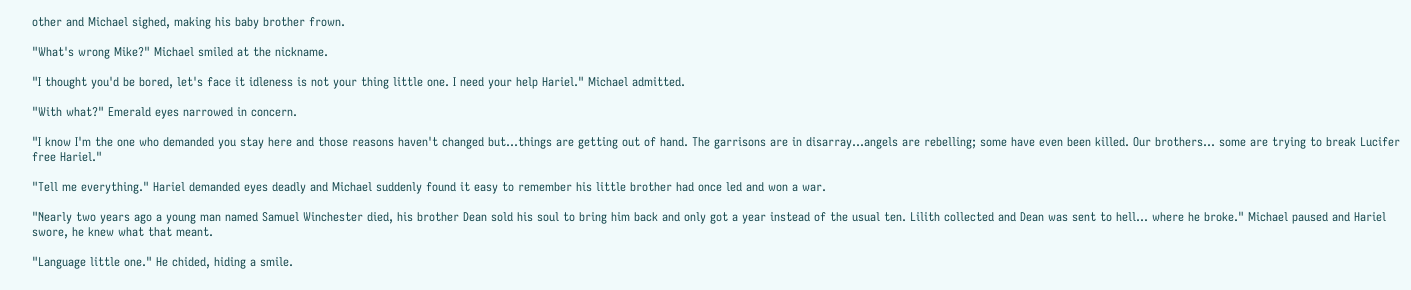other and Michael sighed, making his baby brother frown.

"What's wrong Mike?" Michael smiled at the nickname.

"I thought you'd be bored, let's face it idleness is not your thing little one. I need your help Hariel." Michael admitted.

"With what?" Emerald eyes narrowed in concern.

"I know I'm the one who demanded you stay here and those reasons haven't changed but...things are getting out of hand. The garrisons are in disarray...angels are rebelling; some have even been killed. Our brothers... some are trying to break Lucifer free Hariel."

"Tell me everything." Hariel demanded eyes deadly and Michael suddenly found it easy to remember his little brother had once led and won a war.

"Nearly two years ago a young man named Samuel Winchester died, his brother Dean sold his soul to bring him back and only got a year instead of the usual ten. Lilith collected and Dean was sent to hell... where he broke." Michael paused and Hariel swore, he knew what that meant.

"Language little one." He chided, hiding a smile.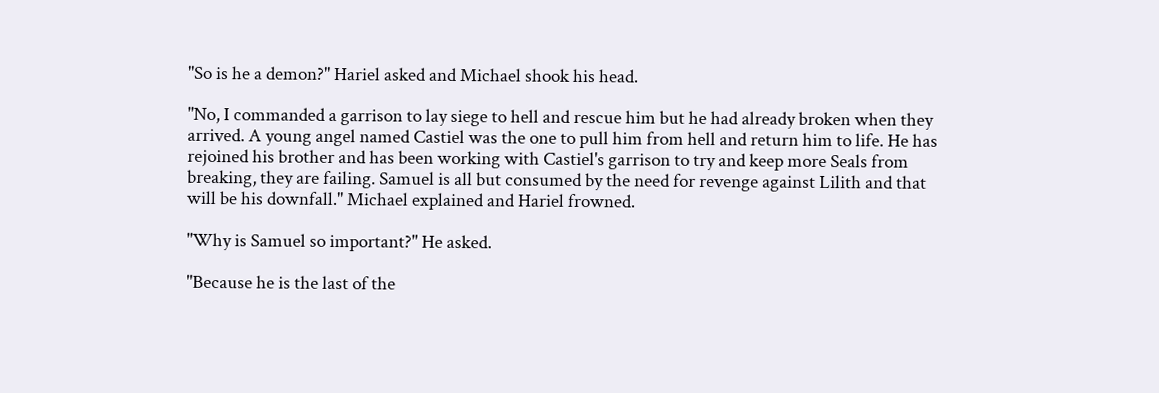"So is he a demon?" Hariel asked and Michael shook his head.

"No, I commanded a garrison to lay siege to hell and rescue him but he had already broken when they arrived. A young angel named Castiel was the one to pull him from hell and return him to life. He has rejoined his brother and has been working with Castiel's garrison to try and keep more Seals from breaking, they are failing. Samuel is all but consumed by the need for revenge against Lilith and that will be his downfall." Michael explained and Hariel frowned.

"Why is Samuel so important?" He asked.

"Because he is the last of the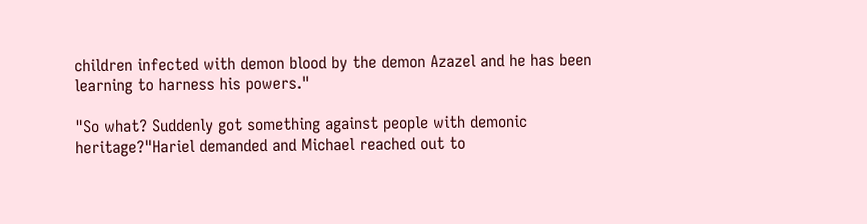children infected with demon blood by the demon Azazel and he has been learning to harness his powers."

"So what? Suddenly got something against people with demonic heritage?"Hariel demanded and Michael reached out to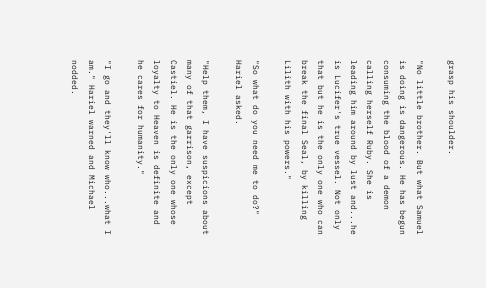grasp his shoulder.

"No little brother. But what Samuel is doing is dangerous. He has begun consuming the blood of a demon calling herself Ruby. She is leading him around by lust and...he is Lucifer's true vessel. Not only that but he is the only one who can break the final Seal, by killing Lilith with his powers."

"So what do you need me to do?" Hariel asked.

"Help them, I have suspicions about many of that garrison, except Castiel. He is the only one whose loyalty to Heaven is definite and he cares for humanity."

"I go and they'll know who...what I am." Hariel warned and Michael nodded.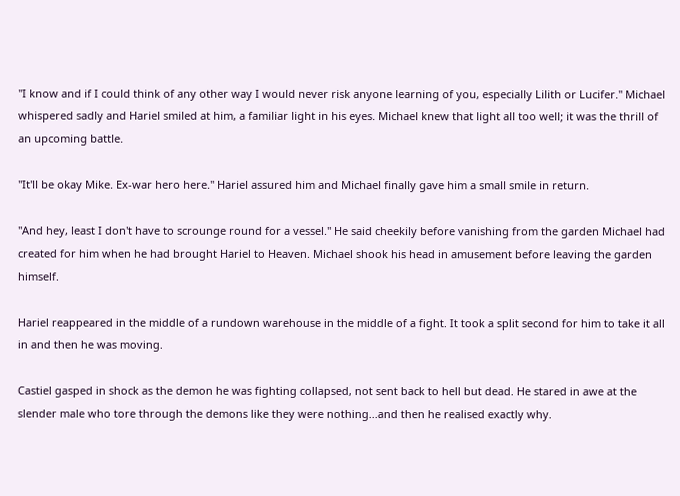"I know and if I could think of any other way I would never risk anyone learning of you, especially Lilith or Lucifer." Michael whispered sadly and Hariel smiled at him, a familiar light in his eyes. Michael knew that light all too well; it was the thrill of an upcoming battle.

"It'll be okay Mike. Ex-war hero here." Hariel assured him and Michael finally gave him a small smile in return.

"And hey, least I don't have to scrounge round for a vessel." He said cheekily before vanishing from the garden Michael had created for him when he had brought Hariel to Heaven. Michael shook his head in amusement before leaving the garden himself.

Hariel reappeared in the middle of a rundown warehouse in the middle of a fight. It took a split second for him to take it all in and then he was moving.

Castiel gasped in shock as the demon he was fighting collapsed, not sent back to hell but dead. He stared in awe at the slender male who tore through the demons like they were nothing...and then he realised exactly why.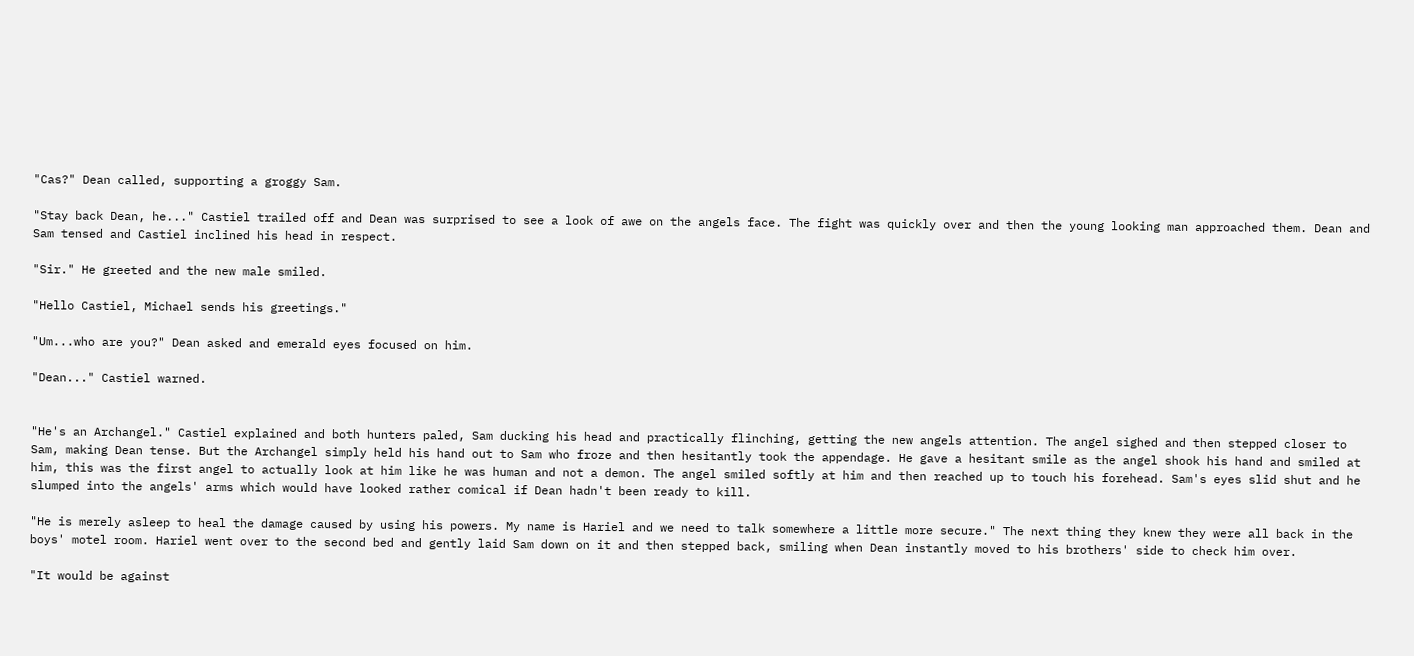"Cas?" Dean called, supporting a groggy Sam.

"Stay back Dean, he..." Castiel trailed off and Dean was surprised to see a look of awe on the angels face. The fight was quickly over and then the young looking man approached them. Dean and Sam tensed and Castiel inclined his head in respect.

"Sir." He greeted and the new male smiled.

"Hello Castiel, Michael sends his greetings."

"Um...who are you?" Dean asked and emerald eyes focused on him.

"Dean..." Castiel warned.


"He's an Archangel." Castiel explained and both hunters paled, Sam ducking his head and practically flinching, getting the new angels attention. The angel sighed and then stepped closer to Sam, making Dean tense. But the Archangel simply held his hand out to Sam who froze and then hesitantly took the appendage. He gave a hesitant smile as the angel shook his hand and smiled at him, this was the first angel to actually look at him like he was human and not a demon. The angel smiled softly at him and then reached up to touch his forehead. Sam's eyes slid shut and he slumped into the angels' arms which would have looked rather comical if Dean hadn't been ready to kill.

"He is merely asleep to heal the damage caused by using his powers. My name is Hariel and we need to talk somewhere a little more secure." The next thing they knew they were all back in the boys' motel room. Hariel went over to the second bed and gently laid Sam down on it and then stepped back, smiling when Dean instantly moved to his brothers' side to check him over.

"It would be against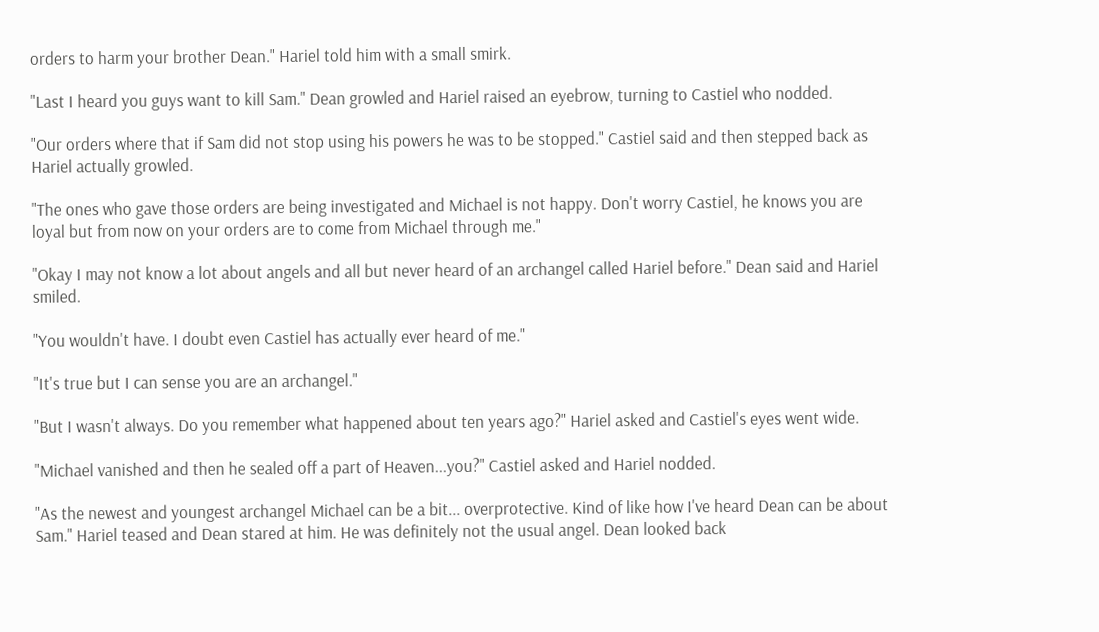orders to harm your brother Dean." Hariel told him with a small smirk.

"Last I heard you guys want to kill Sam." Dean growled and Hariel raised an eyebrow, turning to Castiel who nodded.

"Our orders where that if Sam did not stop using his powers he was to be stopped." Castiel said and then stepped back as Hariel actually growled.

"The ones who gave those orders are being investigated and Michael is not happy. Don't worry Castiel, he knows you are loyal but from now on your orders are to come from Michael through me."

"Okay I may not know a lot about angels and all but never heard of an archangel called Hariel before." Dean said and Hariel smiled.

"You wouldn't have. I doubt even Castiel has actually ever heard of me."

"It's true but I can sense you are an archangel."

"But I wasn't always. Do you remember what happened about ten years ago?" Hariel asked and Castiel's eyes went wide.

"Michael vanished and then he sealed off a part of Heaven...you?" Castiel asked and Hariel nodded.

"As the newest and youngest archangel Michael can be a bit... overprotective. Kind of like how I've heard Dean can be about Sam." Hariel teased and Dean stared at him. He was definitely not the usual angel. Dean looked back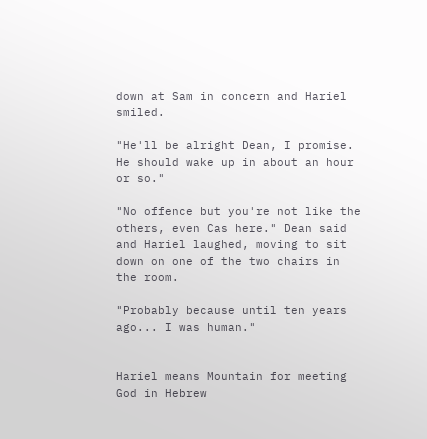down at Sam in concern and Hariel smiled.

"He'll be alright Dean, I promise. He should wake up in about an hour or so."

"No offence but you're not like the others, even Cas here." Dean said and Hariel laughed, moving to sit down on one of the two chairs in the room.

"Probably because until ten years ago... I was human."


Hariel means Mountain for meeting God in Hebrew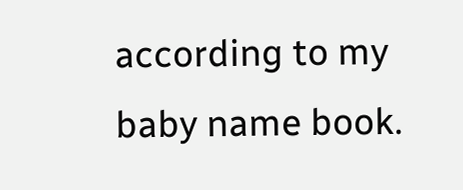according to my baby name book.